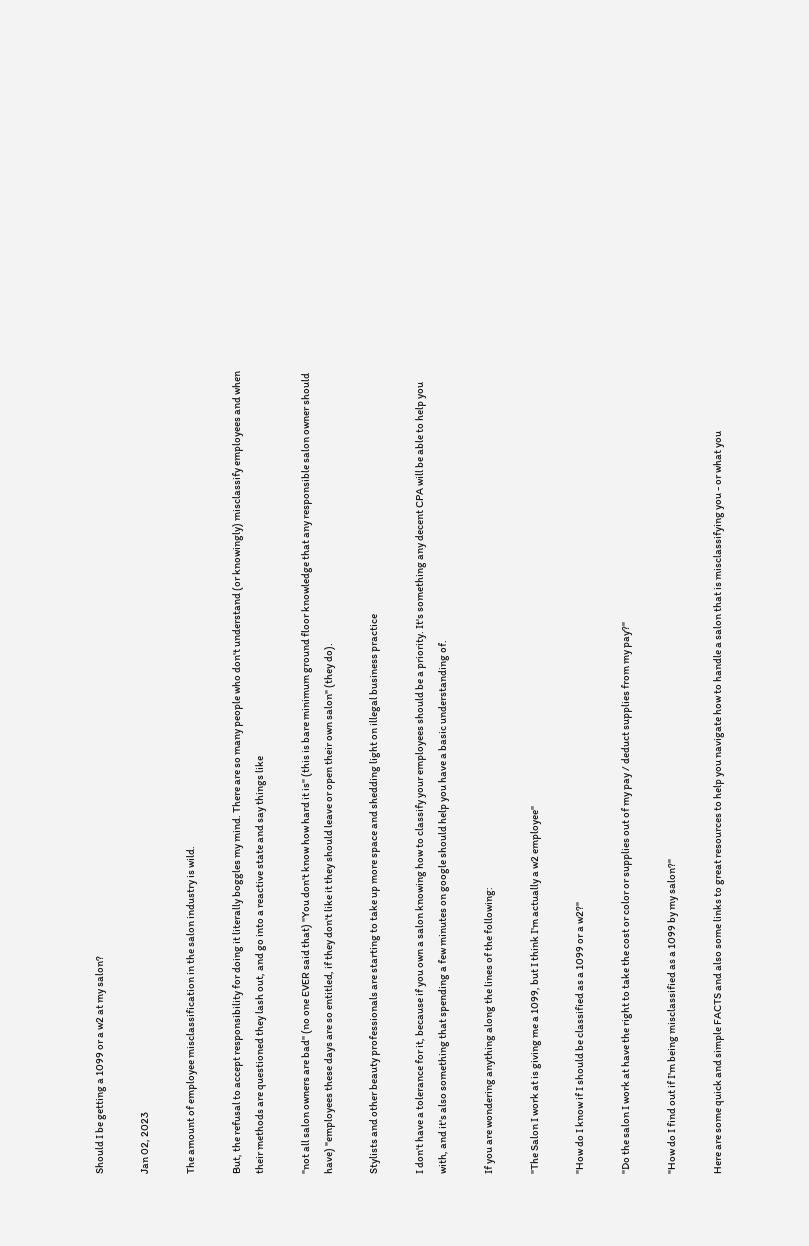Should I be getting a 1099 or a w2 at my salon?

Jan 02, 2023

The amount of employee misclassification in the salon industry is wild.

But, the refusal to accept responsibility for doing it literally boggles my mind. There are so many people who don't understand (or knowingly) misclassify employees and when their methods are questioned they lash out, and go into a reactive state and say things like

"not all salon owners are bad" (no one EVER said that) "You don't know how hard it is" (this is bare minimum ground floor knowledge that any responsible salon owner should have) "employees these days are so entitled, if they don't like it they should leave or open their own salon" (they do).

Stylists and other beauty professionals are starting to take up more space and shedding light on illegal business practice

I don't have a tolerance for it, because if you own a salon knowing how to classify your employees should be a priority. It's something any decent CPA will be able to help you with, and it's also something that spending a few minutes on google should help you have a basic understanding of.

If you are wondering anything along the lines of the following:

"The Salon I work at is giving me a 1099, but I think I'm actually a w2 employee"

"How do I know if I should be classified as a 1099 or a w2?"

"Do the salon I work at have the right to take the cost or color or supplies out of my pay / deduct supplies from my pay?"

"How do I find out if I'm being misclassified as a 1099 by my salon?"

Here are some quick and simple FACTS and also some links to great resources to help you navigate how to handle a salon that is misclassifying you - or what you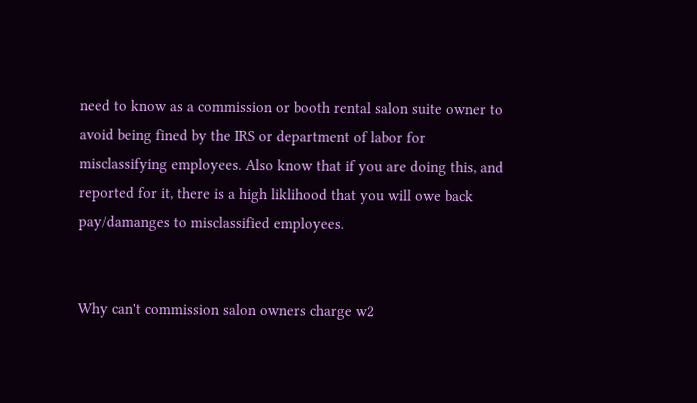need to know as a commission or booth rental salon suite owner to avoid being fined by the IRS or department of labor for misclassifying employees. Also know that if you are doing this, and reported for it, there is a high liklihood that you will owe back pay/damanges to misclassified employees.


Why can't commission salon owners charge w2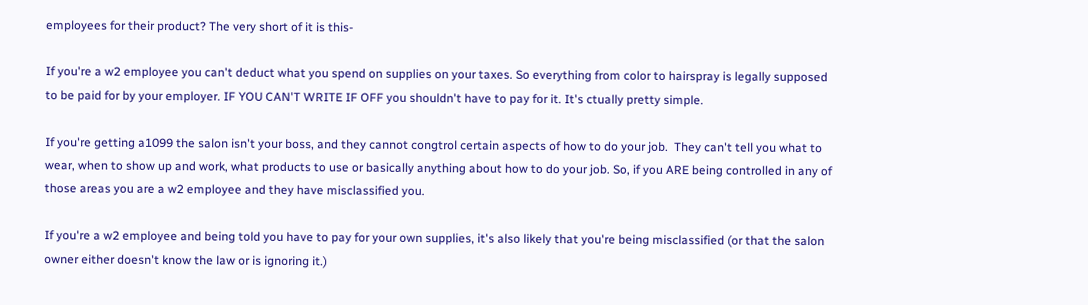employees for their product? The very short of it is this-

If you're a w2 employee you can't deduct what you spend on supplies on your taxes. So everything from color to hairspray is legally supposed to be paid for by your employer. IF YOU CAN'T WRITE IF OFF you shouldn't have to pay for it. It's ctually pretty simple.

If you're getting a1099 the salon isn't your boss, and they cannot congtrol certain aspects of how to do your job.  They can't tell you what to wear, when to show up and work, what products to use or basically anything about how to do your job. So, if you ARE being controlled in any of those areas you are a w2 employee and they have misclassified you.

If you're a w2 employee and being told you have to pay for your own supplies, it's also likely that you're being misclassified (or that the salon owner either doesn't know the law or is ignoring it.)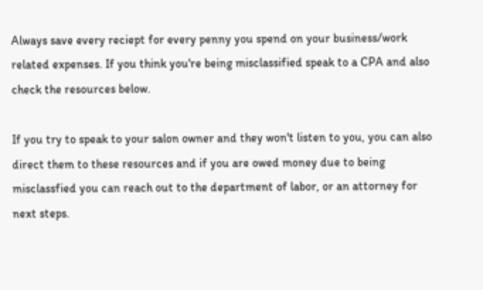Always save every reciept for every penny you spend on your business/work related expenses. If you think you're being misclassified speak to a CPA and also check the resources below.

If you try to speak to your salon owner and they won't listen to you, you can also direct them to these resources and if you are owed money due to being misclassfied you can reach out to the department of labor, or an attorney for next steps.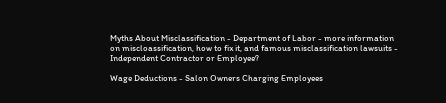Myths About Misclassification - Department of Labor - more information on miscloassification, how to fix it, and famous misclassification lawsuits - Independent Contractor or Employee?

Wage Deductions - Salon Owners Charging Employees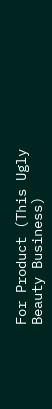For Product (This Ugly Beauty Business)